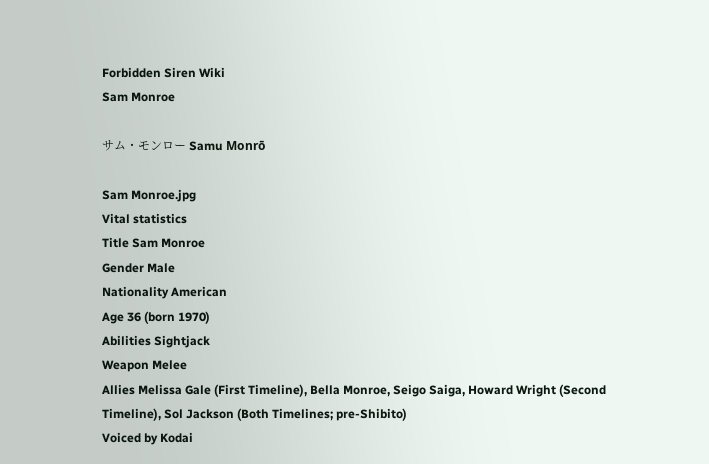Forbidden Siren Wiki
Sam Monroe

サム・モンロー Samu Monrō

Sam Monroe.jpg
Vital statistics
Title Sam Monroe
Gender Male
Nationality American
Age 36 (born 1970)
Abilities Sightjack
Weapon Melee
Allies Melissa Gale (First Timeline), Bella Monroe, Seigo Saiga, Howard Wright (Second Timeline), Sol Jackson (Both Timelines; pre-Shibito)
Voiced by Kodai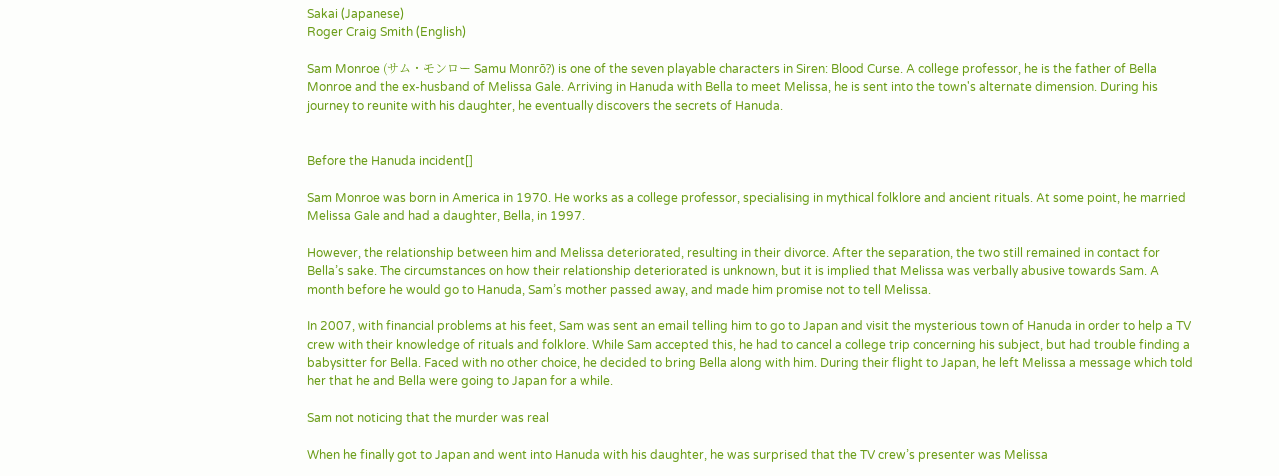Sakai (Japanese)
Roger Craig Smith (English)

Sam Monroe (サム・モンロー Samu Monrō?) is one of the seven playable characters in Siren: Blood Curse. A college professor, he is the father of Bella Monroe and the ex-husband of Melissa Gale. Arriving in Hanuda with Bella to meet Melissa, he is sent into the town's alternate dimension. During his journey to reunite with his daughter, he eventually discovers the secrets of Hanuda.


Before the Hanuda incident[]

Sam Monroe was born in America in 1970. He works as a college professor, specialising in mythical folklore and ancient rituals. At some point, he married Melissa Gale and had a daughter, Bella, in 1997.

However, the relationship between him and Melissa deteriorated, resulting in their divorce. After the separation, the two still remained in contact for Bella’s sake. The circumstances on how their relationship deteriorated is unknown, but it is implied that Melissa was verbally abusive towards Sam. A month before he would go to Hanuda, Sam’s mother passed away, and made him promise not to tell Melissa.

In 2007, with financial problems at his feet, Sam was sent an email telling him to go to Japan and visit the mysterious town of Hanuda in order to help a TV crew with their knowledge of rituals and folklore. While Sam accepted this, he had to cancel a college trip concerning his subject, but had trouble finding a babysitter for Bella. Faced with no other choice, he decided to bring Bella along with him. During their flight to Japan, he left Melissa a message which told her that he and Bella were going to Japan for a while.

Sam not noticing that the murder was real

When he finally got to Japan and went into Hanuda with his daughter, he was surprised that the TV crew’s presenter was Melissa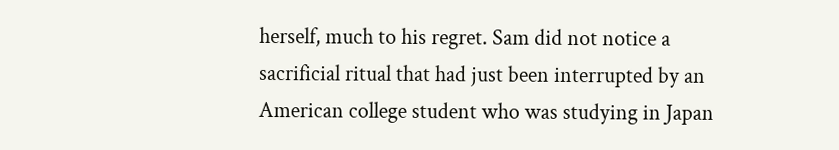herself, much to his regret. Sam did not notice a sacrificial ritual that had just been interrupted by an American college student who was studying in Japan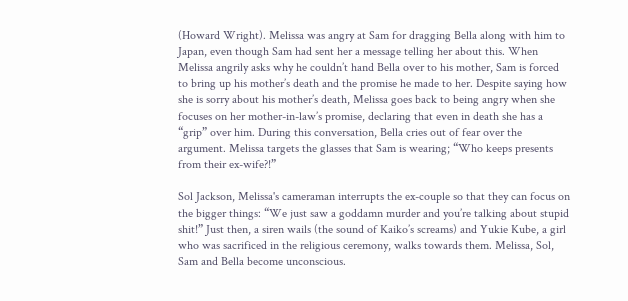(Howard Wright). Melissa was angry at Sam for dragging Bella along with him to Japan, even though Sam had sent her a message telling her about this. When Melissa angrily asks why he couldn’t hand Bella over to his mother, Sam is forced to bring up his mother’s death and the promise he made to her. Despite saying how she is sorry about his mother’s death, Melissa goes back to being angry when she focuses on her mother-in-law’s promise, declaring that even in death she has a “grip” over him. During this conversation, Bella cries out of fear over the argument. Melissa targets the glasses that Sam is wearing; “Who keeps presents from their ex-wife?!”

Sol Jackson, Melissa's cameraman interrupts the ex-couple so that they can focus on the bigger things: “We just saw a goddamn murder and you’re talking about stupid shit!” Just then, a siren wails (the sound of Kaiko’s screams) and Yukie Kube, a girl who was sacrificed in the religious ceremony, walks towards them. Melissa, Sol, Sam and Bella become unconscious.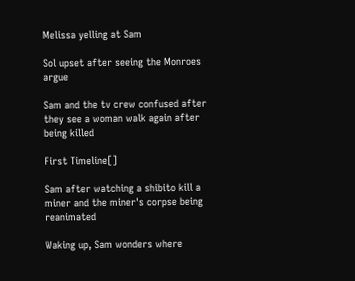Melissa yelling at Sam

Sol upset after seeing the Monroes argue

Sam and the tv crew confused after they see a woman walk again after being killed

First Timeline[]

Sam after watching a shibito kill a miner and the miner's corpse being reanimated

Waking up, Sam wonders where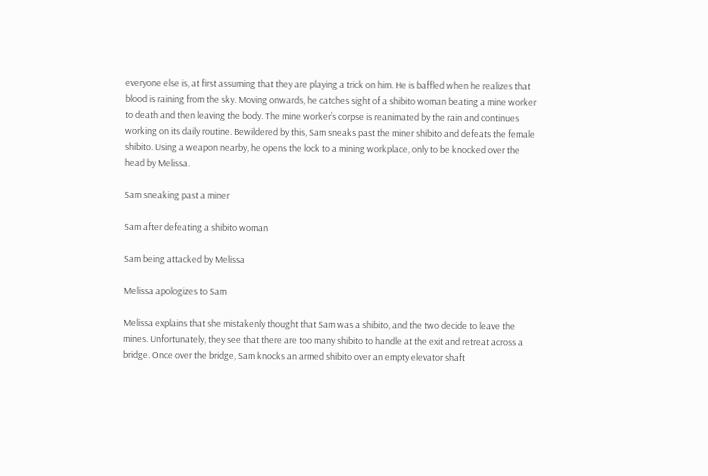everyone else is, at first assuming that they are playing a trick on him. He is baffled when he realizes that blood is raining from the sky. Moving onwards, he catches sight of a shibito woman beating a mine worker to death and then leaving the body. The mine worker’s corpse is reanimated by the rain and continues working on its daily routine. Bewildered by this, Sam sneaks past the miner shibito and defeats the female shibito. Using a weapon nearby, he opens the lock to a mining workplace, only to be knocked over the head by Melissa.

Sam sneaking past a miner

Sam after defeating a shibito woman

Sam being attacked by Melissa

Melissa apologizes to Sam

Melissa explains that she mistakenly thought that Sam was a shibito, and the two decide to leave the mines. Unfortunately, they see that there are too many shibito to handle at the exit and retreat across a bridge. Once over the bridge, Sam knocks an armed shibito over an empty elevator shaft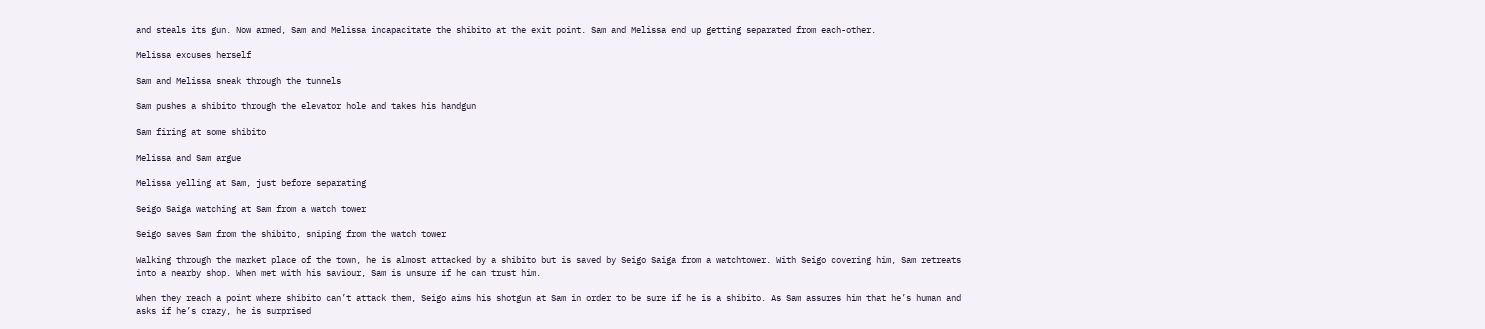and steals its gun. Now armed, Sam and Melissa incapacitate the shibito at the exit point. Sam and Melissa end up getting separated from each-other.

Melissa excuses herself

Sam and Melissa sneak through the tunnels

Sam pushes a shibito through the elevator hole and takes his handgun

Sam firing at some shibito

Melissa and Sam argue

Melissa yelling at Sam, just before separating

Seigo Saiga watching at Sam from a watch tower

Seigo saves Sam from the shibito, sniping from the watch tower

Walking through the market place of the town, he is almost attacked by a shibito but is saved by Seigo Saiga from a watchtower. With Seigo covering him, Sam retreats into a nearby shop. When met with his saviour, Sam is unsure if he can trust him.

When they reach a point where shibito can’t attack them, Seigo aims his shotgun at Sam in order to be sure if he is a shibito. As Sam assures him that he’s human and asks if he’s crazy, he is surprised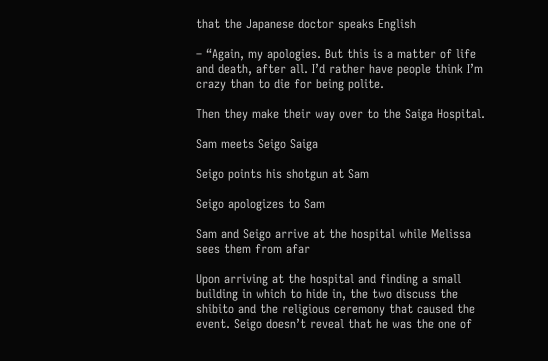that the Japanese doctor speaks English

– “Again, my apologies. But this is a matter of life and death, after all. I’d rather have people think I’m crazy than to die for being polite.

Then they make their way over to the Saiga Hospital.

Sam meets Seigo Saiga

Seigo points his shotgun at Sam

Seigo apologizes to Sam

Sam and Seigo arrive at the hospital while Melissa sees them from afar

Upon arriving at the hospital and finding a small building in which to hide in, the two discuss the shibito and the religious ceremony that caused the event. Seigo doesn’t reveal that he was the one of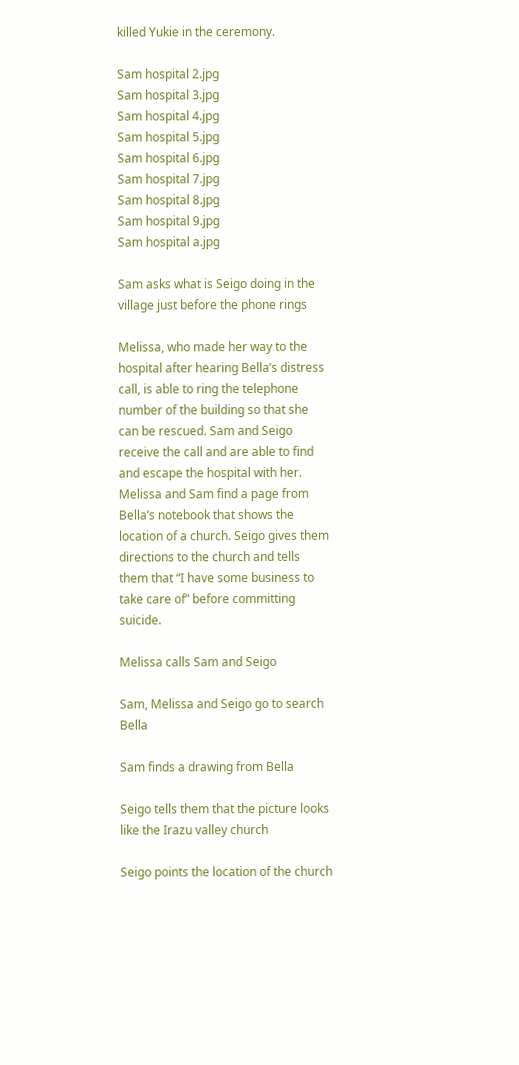killed Yukie in the ceremony.

Sam hospital 2.jpg
Sam hospital 3.jpg
Sam hospital 4.jpg
Sam hospital 5.jpg
Sam hospital 6.jpg
Sam hospital 7.jpg
Sam hospital 8.jpg
Sam hospital 9.jpg
Sam hospital a.jpg

Sam asks what is Seigo doing in the village just before the phone rings

Melissa, who made her way to the hospital after hearing Bella’s distress call, is able to ring the telephone number of the building so that she can be rescued. Sam and Seigo receive the call and are able to find and escape the hospital with her. Melissa and Sam find a page from Bella’s notebook that shows the location of a church. Seigo gives them directions to the church and tells them that “I have some business to take care of” before committing suicide.

Melissa calls Sam and Seigo

Sam, Melissa and Seigo go to search Bella

Sam finds a drawing from Bella

Seigo tells them that the picture looks like the Irazu valley church

Seigo points the location of the church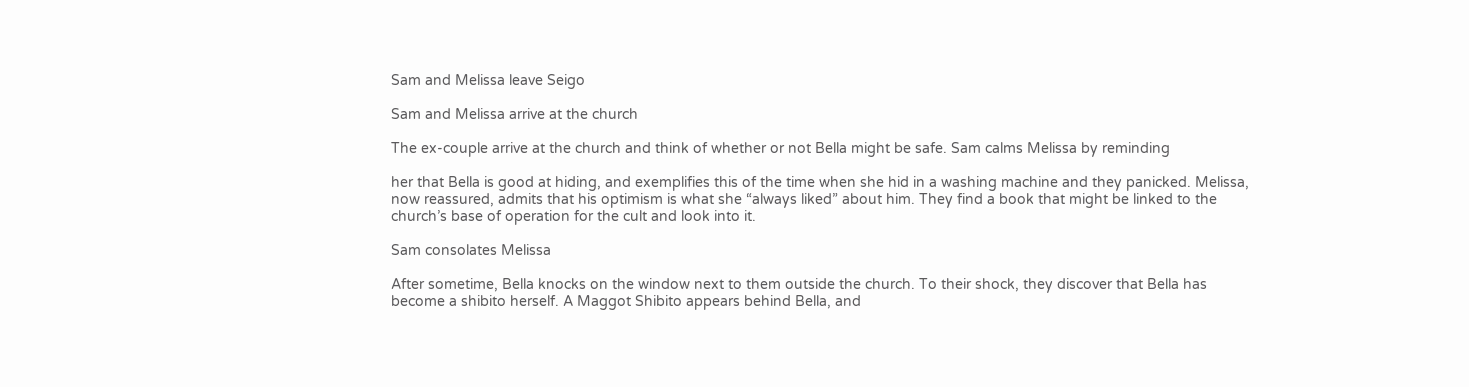Sam and Melissa leave Seigo

Sam and Melissa arrive at the church

The ex-couple arrive at the church and think of whether or not Bella might be safe. Sam calms Melissa by reminding

her that Bella is good at hiding, and exemplifies this of the time when she hid in a washing machine and they panicked. Melissa, now reassured, admits that his optimism is what she “always liked” about him. They find a book that might be linked to the church’s base of operation for the cult and look into it.

Sam consolates Melissa

After sometime, Bella knocks on the window next to them outside the church. To their shock, they discover that Bella has become a shibito herself. A Maggot Shibito appears behind Bella, and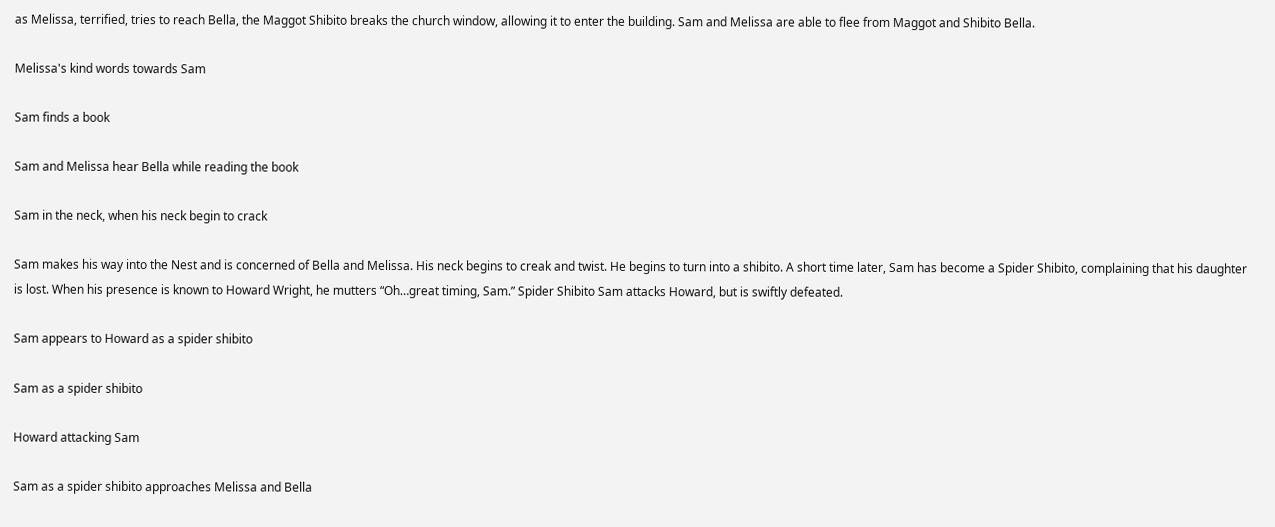as Melissa, terrified, tries to reach Bella, the Maggot Shibito breaks the church window, allowing it to enter the building. Sam and Melissa are able to flee from Maggot and Shibito Bella.

Melissa's kind words towards Sam

Sam finds a book

Sam and Melissa hear Bella while reading the book

Sam in the neck, when his neck begin to crack

Sam makes his way into the Nest and is concerned of Bella and Melissa. His neck begins to creak and twist. He begins to turn into a shibito. A short time later, Sam has become a Spider Shibito, complaining that his daughter is lost. When his presence is known to Howard Wright, he mutters “Oh…great timing, Sam.” Spider Shibito Sam attacks Howard, but is swiftly defeated.

Sam appears to Howard as a spider shibito

Sam as a spider shibito

Howard attacking Sam

Sam as a spider shibito approaches Melissa and Bella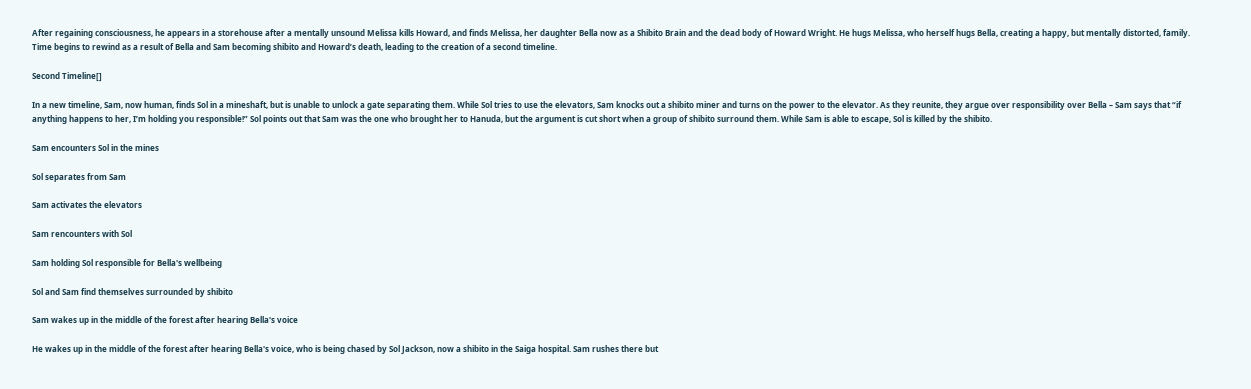After regaining consciousness, he appears in a storehouse after a mentally unsound Melissa kills Howard, and finds Melissa, her daughter Bella now as a Shibito Brain and the dead body of Howard Wright. He hugs Melissa, who herself hugs Bella, creating a happy, but mentally distorted, family. Time begins to rewind as a result of Bella and Sam becoming shibito and Howard’s death, leading to the creation of a second timeline.

Second Timeline[]

In a new timeline, Sam, now human, finds Sol in a mineshaft, but is unable to unlock a gate separating them. While Sol tries to use the elevators, Sam knocks out a shibito miner and turns on the power to the elevator. As they reunite, they argue over responsibility over Bella – Sam says that “if anything happens to her, I’m holding you responsible!” Sol points out that Sam was the one who brought her to Hanuda, but the argument is cut short when a group of shibito surround them. While Sam is able to escape, Sol is killed by the shibito.

Sam encounters Sol in the mines

Sol separates from Sam

Sam activates the elevators

Sam rencounters with Sol

Sam holding Sol responsible for Bella's wellbeing

Sol and Sam find themselves surrounded by shibito

Sam wakes up in the middle of the forest after hearing Bella's voice

He wakes up in the middle of the forest after hearing Bella's voice, who is being chased by Sol Jackson, now a shibito in the Saiga hospital. Sam rushes there but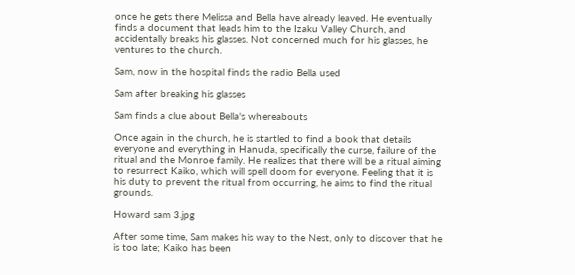once he gets there Melissa and Bella have already leaved. He eventually finds a document that leads him to the Izaku Valley Church, and accidentally breaks his glasses. Not concerned much for his glasses, he ventures to the church.

Sam, now in the hospital finds the radio Bella used

Sam after breaking his glasses

Sam finds a clue about Bella's whereabouts

Once again in the church, he is startled to find a book that details everyone and everything in Hanuda, specifically the curse, failure of the ritual and the Monroe family. He realizes that there will be a ritual aiming to resurrect Kaiko, which will spell doom for everyone. Feeling that it is his duty to prevent the ritual from occurring, he aims to find the ritual grounds.

Howard sam 3.jpg

After some time, Sam makes his way to the Nest, only to discover that he is too late; Kaiko has been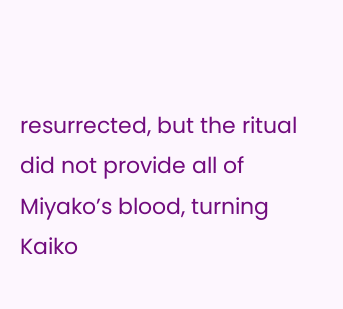resurrected, but the ritual did not provide all of Miyako’s blood, turning Kaiko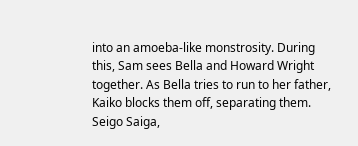into an amoeba-like monstrosity. During this, Sam sees Bella and Howard Wright together. As Bella tries to run to her father, Kaiko blocks them off, separating them. Seigo Saiga,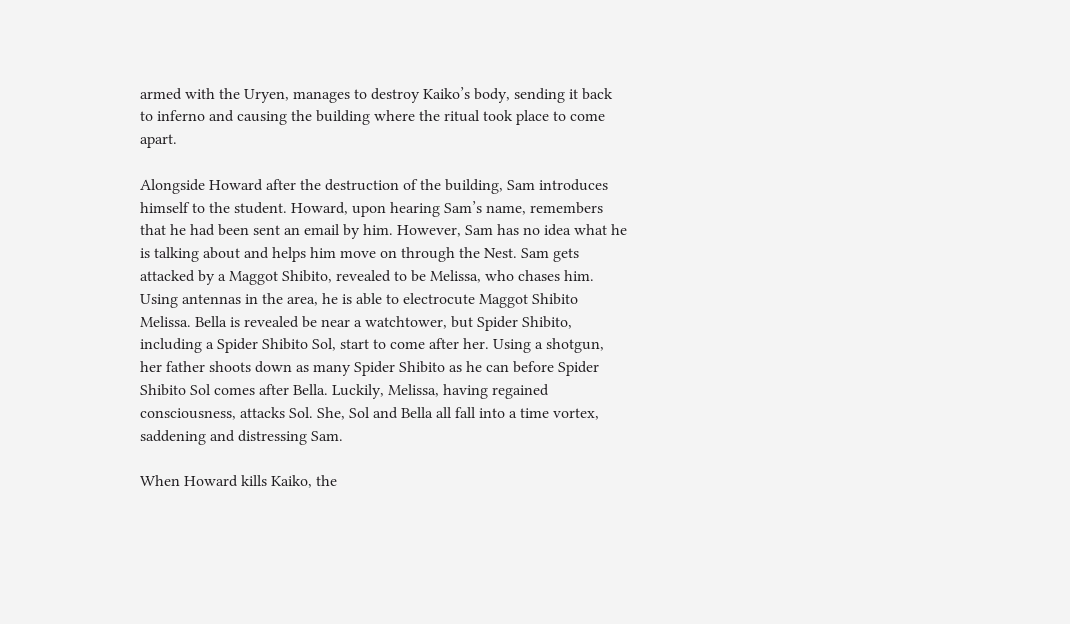armed with the Uryen, manages to destroy Kaiko’s body, sending it back to inferno and causing the building where the ritual took place to come apart.

Alongside Howard after the destruction of the building, Sam introduces himself to the student. Howard, upon hearing Sam’s name, remembers that he had been sent an email by him. However, Sam has no idea what he is talking about and helps him move on through the Nest. Sam gets attacked by a Maggot Shibito, revealed to be Melissa, who chases him. Using antennas in the area, he is able to electrocute Maggot Shibito Melissa. Bella is revealed be near a watchtower, but Spider Shibito, including a Spider Shibito Sol, start to come after her. Using a shotgun, her father shoots down as many Spider Shibito as he can before Spider Shibito Sol comes after Bella. Luckily, Melissa, having regained consciousness, attacks Sol. She, Sol and Bella all fall into a time vortex, saddening and distressing Sam.

When Howard kills Kaiko, the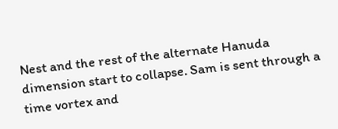Nest and the rest of the alternate Hanuda dimension start to collapse. Sam is sent through a time vortex and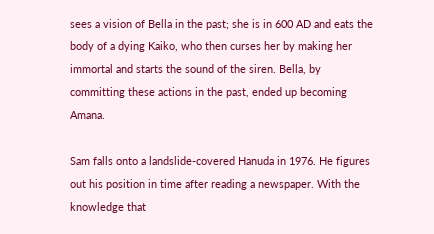sees a vision of Bella in the past; she is in 600 AD and eats the body of a dying Kaiko, who then curses her by making her immortal and starts the sound of the siren. Bella, by committing these actions in the past, ended up becoming Amana.

Sam falls onto a landslide-covered Hanuda in 1976. He figures out his position in time after reading a newspaper. With the knowledge that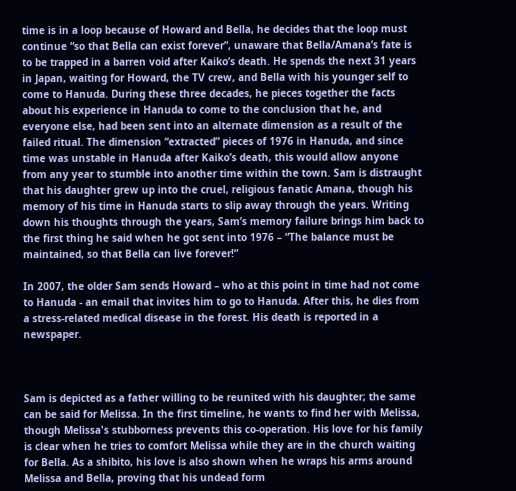time is in a loop because of Howard and Bella, he decides that the loop must continue “so that Bella can exist forever”, unaware that Bella/Amana’s fate is to be trapped in a barren void after Kaiko’s death. He spends the next 31 years in Japan, waiting for Howard, the TV crew, and Bella with his younger self to come to Hanuda. During these three decades, he pieces together the facts about his experience in Hanuda to come to the conclusion that he, and everyone else, had been sent into an alternate dimension as a result of the failed ritual. The dimension “extracted” pieces of 1976 in Hanuda, and since time was unstable in Hanuda after Kaiko’s death, this would allow anyone from any year to stumble into another time within the town. Sam is distraught that his daughter grew up into the cruel, religious fanatic Amana, though his memory of his time in Hanuda starts to slip away through the years. Writing down his thoughts through the years, Sam’s memory failure brings him back to the first thing he said when he got sent into 1976 – “The balance must be maintained, so that Bella can live forever!”

In 2007, the older Sam sends Howard – who at this point in time had not come to Hanuda - an email that invites him to go to Hanuda. After this, he dies from a stress-related medical disease in the forest. His death is reported in a newspaper.



Sam is depicted as a father willing to be reunited with his daughter; the same can be said for Melissa. In the first timeline, he wants to find her with Melissa, though Melissa's stubborness prevents this co-operation. His love for his family is clear when he tries to comfort Melissa while they are in the church waiting for Bella. As a shibito, his love is also shown when he wraps his arms around Melissa and Bella, proving that his undead form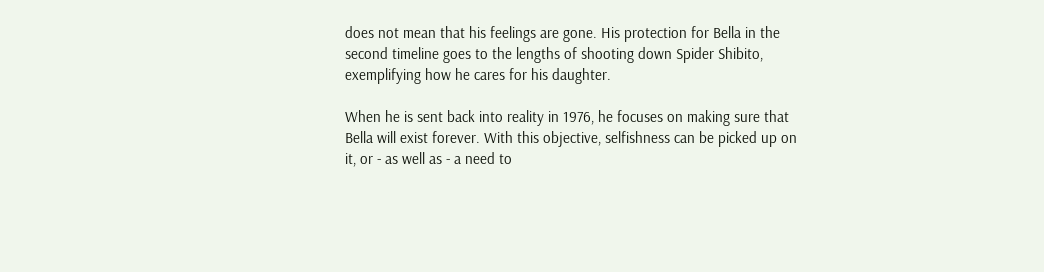does not mean that his feelings are gone. His protection for Bella in the second timeline goes to the lengths of shooting down Spider Shibito, exemplifying how he cares for his daughter.

When he is sent back into reality in 1976, he focuses on making sure that Bella will exist forever. With this objective, selfishness can be picked up on it, or - as well as - a need to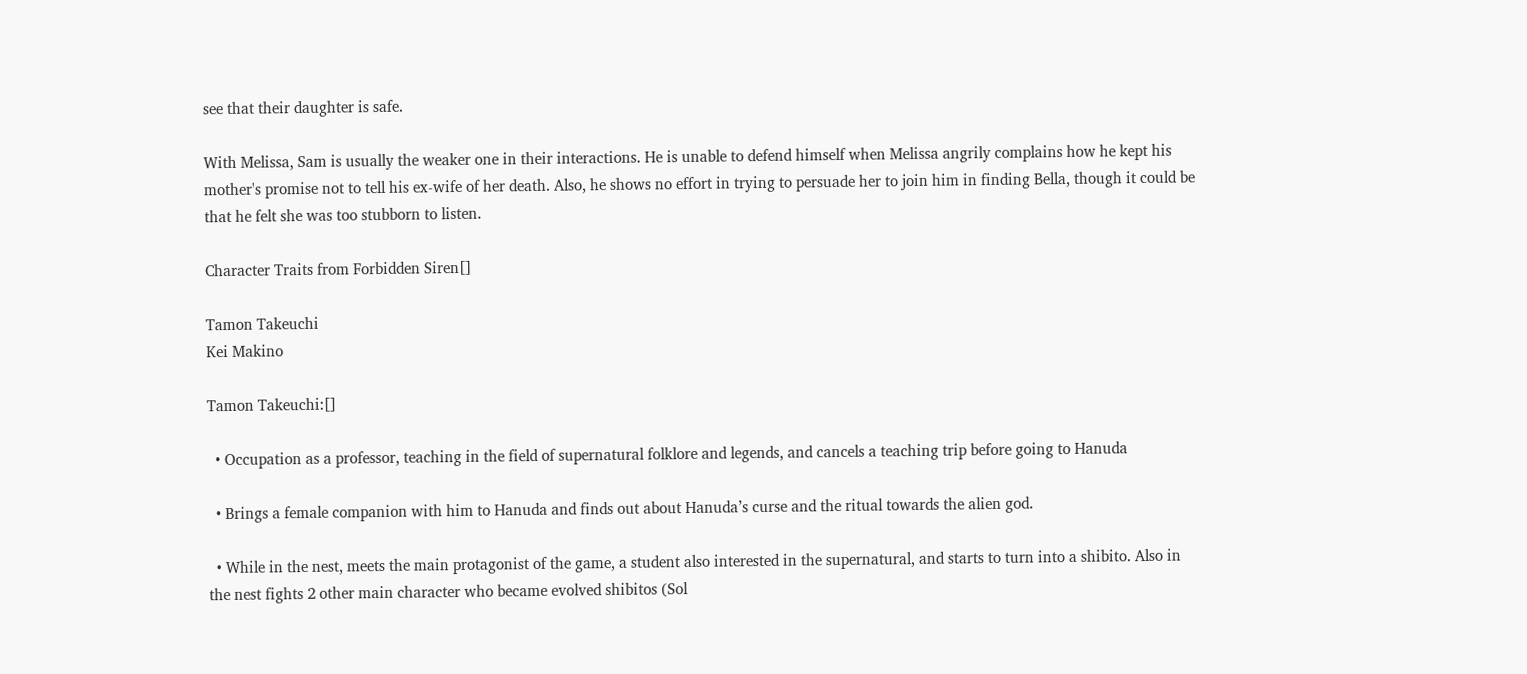see that their daughter is safe.

With Melissa, Sam is usually the weaker one in their interactions. He is unable to defend himself when Melissa angrily complains how he kept his mother's promise not to tell his ex-wife of her death. Also, he shows no effort in trying to persuade her to join him in finding Bella, though it could be that he felt she was too stubborn to listen.

Character Traits from Forbidden Siren[]

Tamon Takeuchi
Kei Makino

Tamon Takeuchi:[]

  • Occupation as a professor, teaching in the field of supernatural folklore and legends, and cancels a teaching trip before going to Hanuda

  • Brings a female companion with him to Hanuda and finds out about Hanuda’s curse and the ritual towards the alien god.

  • While in the nest, meets the main protagonist of the game, a student also interested in the supernatural, and starts to turn into a shibito. Also in the nest fights 2 other main character who became evolved shibitos (Sol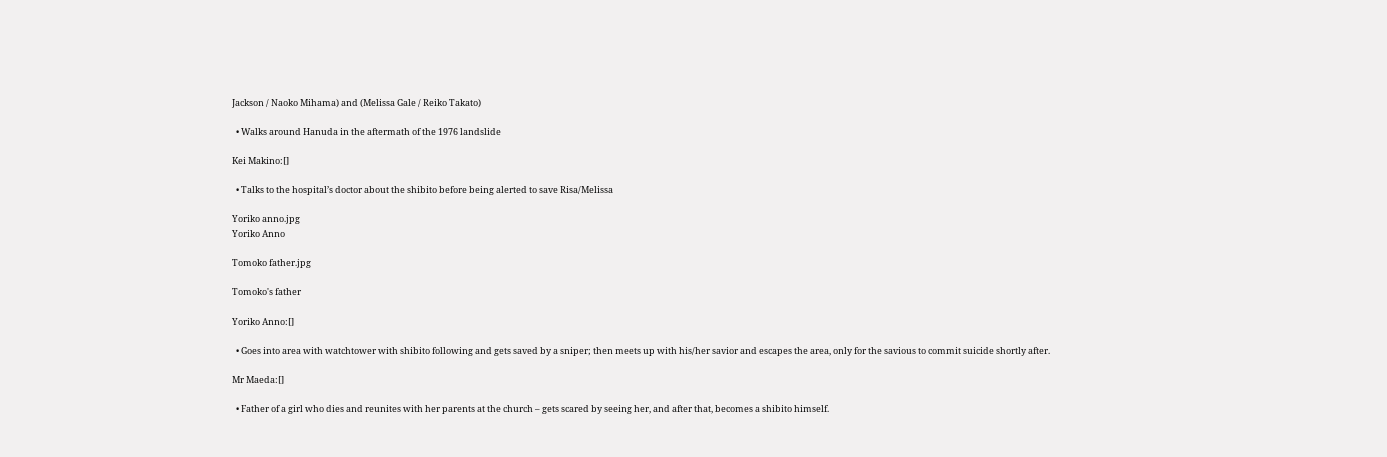Jackson / Naoko Mihama) and (Melissa Gale / Reiko Takato)

  • Walks around Hanuda in the aftermath of the 1976 landslide

Kei Makino:[]

  • Talks to the hospital’s doctor about the shibito before being alerted to save Risa/Melissa

Yoriko anno.jpg
Yoriko Anno

Tomoko father.jpg

Tomoko's father

Yoriko Anno:[]

  • Goes into area with watchtower with shibito following and gets saved by a sniper; then meets up with his/her savior and escapes the area, only for the savious to commit suicide shortly after.

Mr Maeda:[]

  • Father of a girl who dies and reunites with her parents at the church – gets scared by seeing her, and after that, becomes a shibito himself.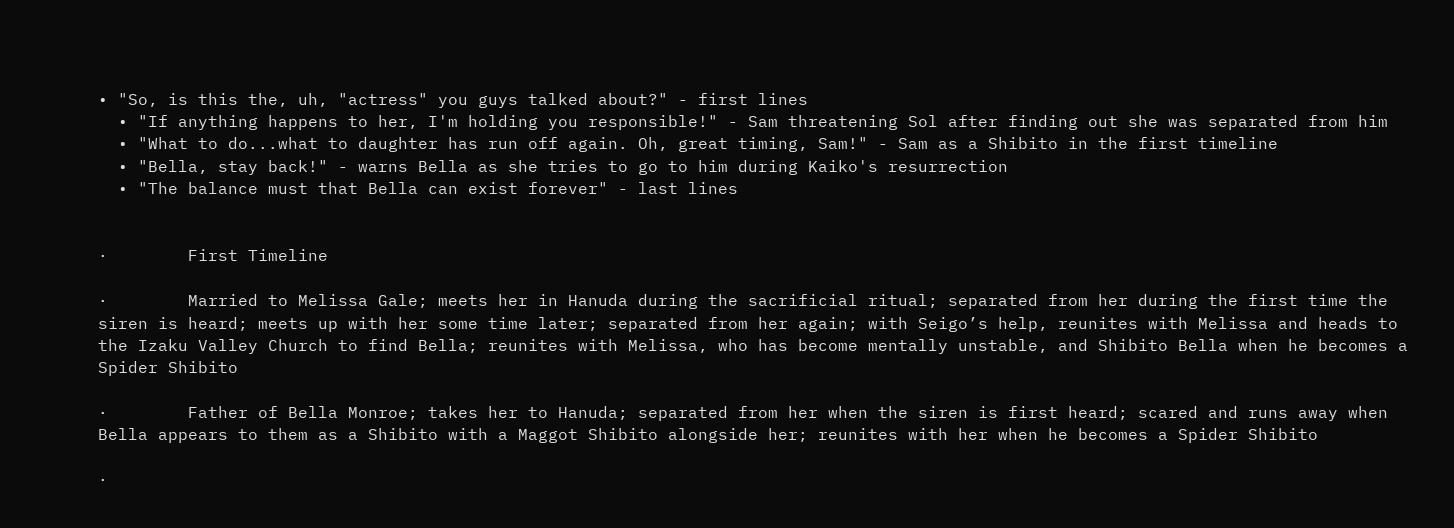• "So, is this the, uh, "actress" you guys talked about?" - first lines
  • "If anything happens to her, I'm holding you responsible!" - Sam threatening Sol after finding out she was separated from him
  • "What to do...what to daughter has run off again. Oh, great timing, Sam!" - Sam as a Shibito in the first timeline
  • "Bella, stay back!" - warns Bella as she tries to go to him during Kaiko's resurrection
  • "The balance must that Bella can exist forever" - last lines


·        First Timeline

·        Married to Melissa Gale; meets her in Hanuda during the sacrificial ritual; separated from her during the first time the siren is heard; meets up with her some time later; separated from her again; with Seigo’s help, reunites with Melissa and heads to the Izaku Valley Church to find Bella; reunites with Melissa, who has become mentally unstable, and Shibito Bella when he becomes a Spider Shibito

·        Father of Bella Monroe; takes her to Hanuda; separated from her when the siren is first heard; scared and runs away when Bella appears to them as a Shibito with a Maggot Shibito alongside her; reunites with her when he becomes a Spider Shibito

·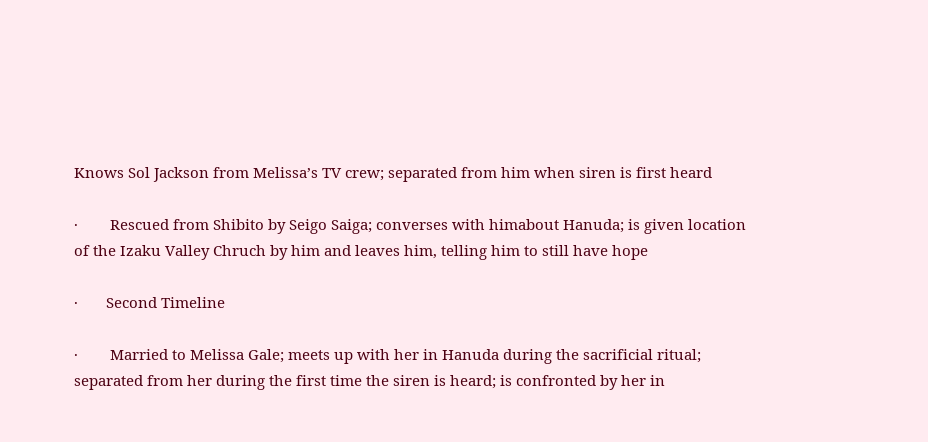Knows Sol Jackson from Melissa’s TV crew; separated from him when siren is first heard

·        Rescued from Shibito by Seigo Saiga; converses with himabout Hanuda; is given location of the Izaku Valley Chruch by him and leaves him, telling him to still have hope

·       Second Timeline

·        Married to Melissa Gale; meets up with her in Hanuda during the sacrificial ritual; separated from her during the first time the siren is heard; is confronted by her in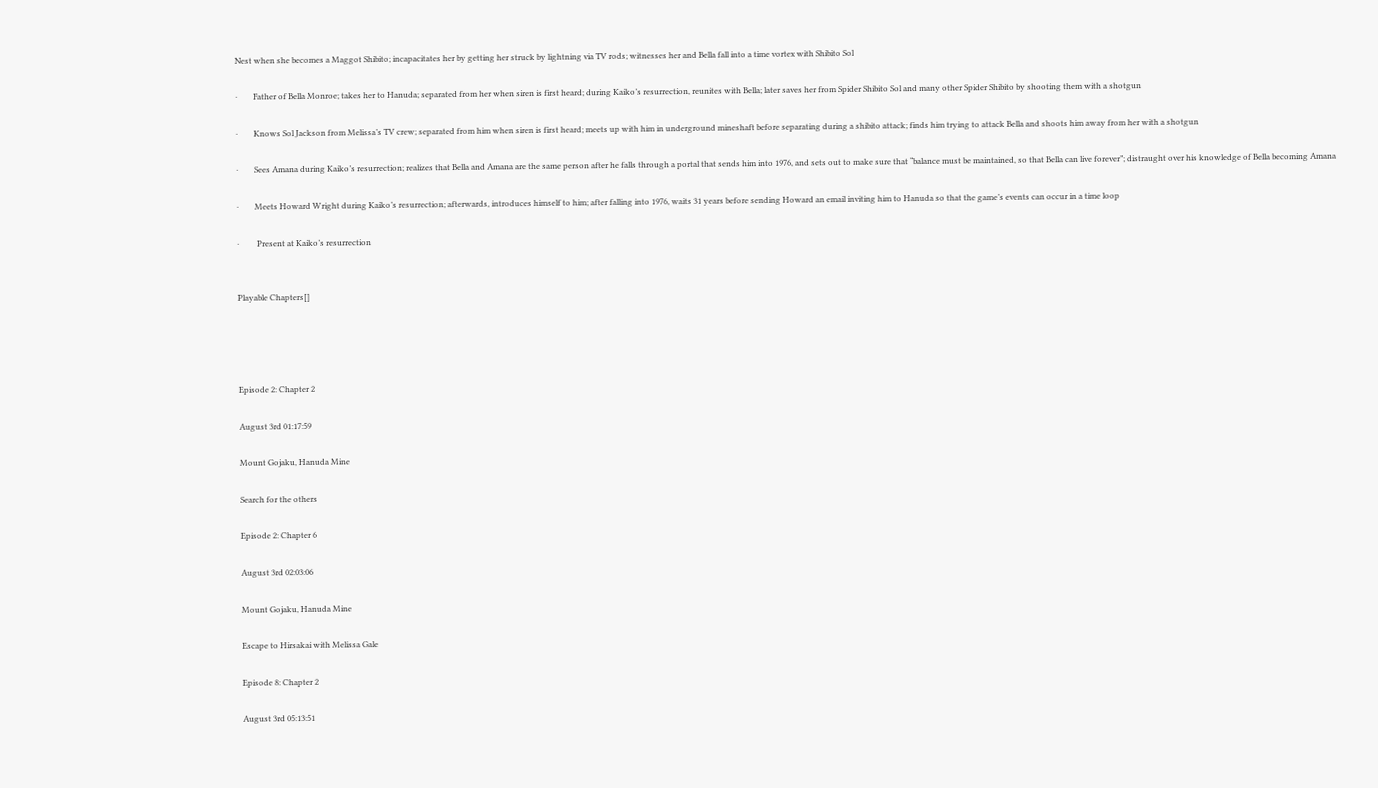Nest when she becomes a Maggot Shibito; incapacitates her by getting her struck by lightning via TV rods; witnesses her and Bella fall into a time vortex with Shibito Sol

·        Father of Bella Monroe; takes her to Hanuda; separated from her when siren is first heard; during Kaiko’s resurrection, reunites with Bella; later saves her from Spider Shibito Sol and many other Spider Shibito by shooting them with a shotgun

·        Knows Sol Jackson from Melissa’s TV crew; separated from him when siren is first heard; meets up with him in underground mineshaft before separating during a shibito attack; finds him trying to attack Bella and shoots him away from her with a shotgun

·        Sees Amana during Kaiko’s resurrection; realizes that Bella and Amana are the same person after he falls through a portal that sends him into 1976, and sets out to make sure that “balance must be maintained, so that Bella can live forever”; distraught over his knowledge of Bella becoming Amana

·        Meets Howard Wright during Kaiko’s resurrection; afterwards, introduces himself to him; after falling into 1976, waits 31 years before sending Howard an email inviting him to Hanuda so that the game’s events can occur in a time loop

·         Present at Kaiko’s resurrection


Playable Chapters[]




Episode 2: Chapter 2

August 3rd 01:17:59

Mount Gojaku, Hanuda Mine

Search for the others

Episode 2: Chapter 6

August 3rd 02:03:06

Mount Gojaku, Hanuda Mine

Escape to Hirsakai with Melissa Gale

Episode 8: Chapter 2

August 3rd 05:13:51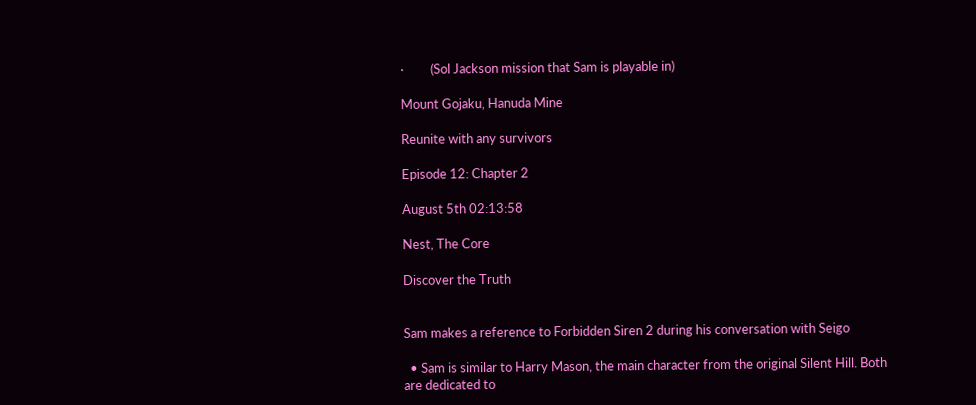·         (Sol Jackson mission that Sam is playable in)

Mount Gojaku, Hanuda Mine

Reunite with any survivors

Episode 12: Chapter 2

August 5th 02:13:58

Nest, The Core

Discover the Truth


Sam makes a reference to Forbidden Siren 2 during his conversation with Seigo

  • Sam is similar to Harry Mason, the main character from the original Silent Hill. Both are dedicated to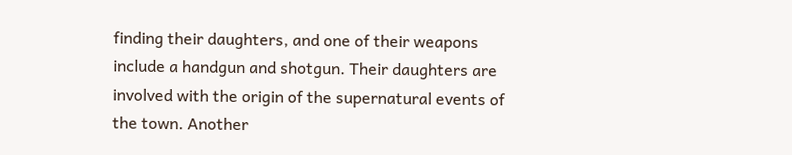finding their daughters, and one of their weapons include a handgun and shotgun. Their daughters are involved with the origin of the supernatural events of the town. Another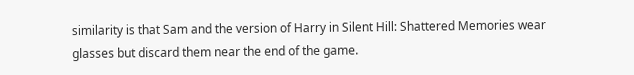similarity is that Sam and the version of Harry in Silent Hill: Shattered Memories wear glasses but discard them near the end of the game.